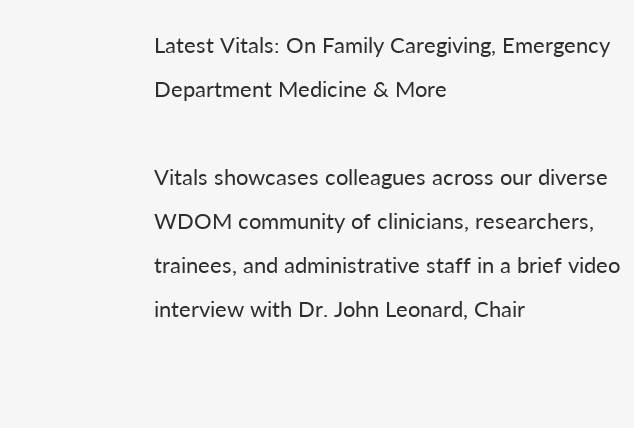Latest Vitals: On Family Caregiving, Emergency Department Medicine & More

Vitals showcases colleagues across our diverse WDOM community of clinicians, researchers, trainees, and administrative staff in a brief video interview with Dr. John Leonard, Chair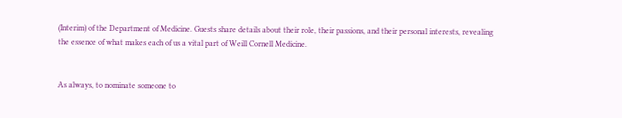(Interim) of the Department of Medicine. Guests share details about their role, their passions, and their personal interests, revealing the essence of what makes each of us a vital part of Weill Cornell Medicine.


As always, to nominate someone to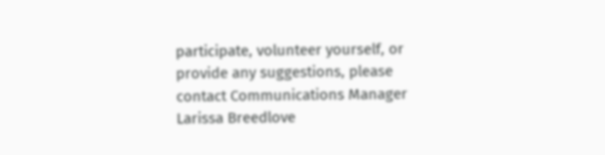participate, volunteer yourself, or provide any suggestions, please contact Communications Manager Larissa Breedlove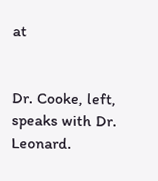at


Dr. Cooke, left, speaks with Dr. Leonard.